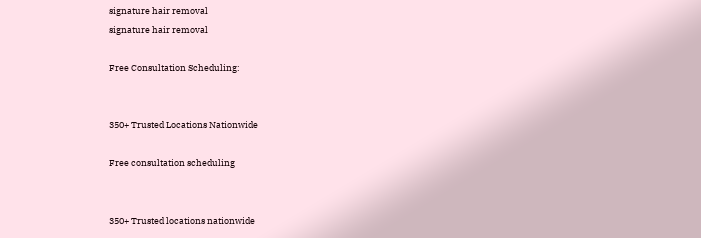signature hair removal
signature hair removal

Free Consultation Scheduling:


350+ Trusted Locations Nationwide

Free consultation scheduling


350+ Trusted locations nationwide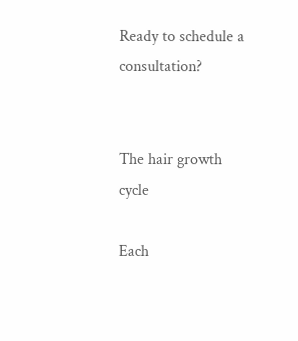Ready to schedule a consultation?


The hair growth cycle

Each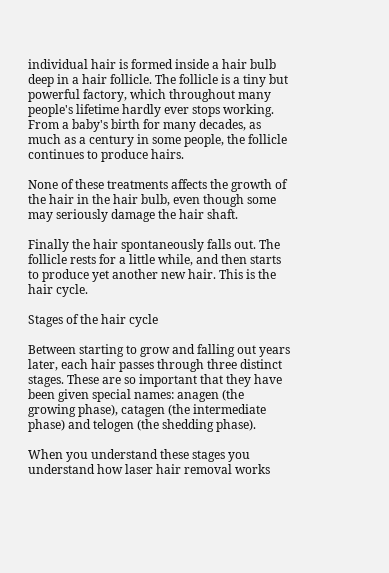individual hair is formed inside a hair bulb deep in a hair follicle. The follicle is a tiny but powerful factory, which throughout many people's lifetime hardly ever stops working. From a baby's birth for many decades, as much as a century in some people, the follicle continues to produce hairs.

None of these treatments affects the growth of the hair in the hair bulb, even though some may seriously damage the hair shaft.

Finally the hair spontaneously falls out. The follicle rests for a little while, and then starts to produce yet another new hair. This is the hair cycle.

Stages of the hair cycle

Between starting to grow and falling out years later, each hair passes through three distinct stages. These are so important that they have been given special names: anagen (the growing phase), catagen (the intermediate phase) and telogen (the shedding phase).

When you understand these stages you understand how laser hair removal works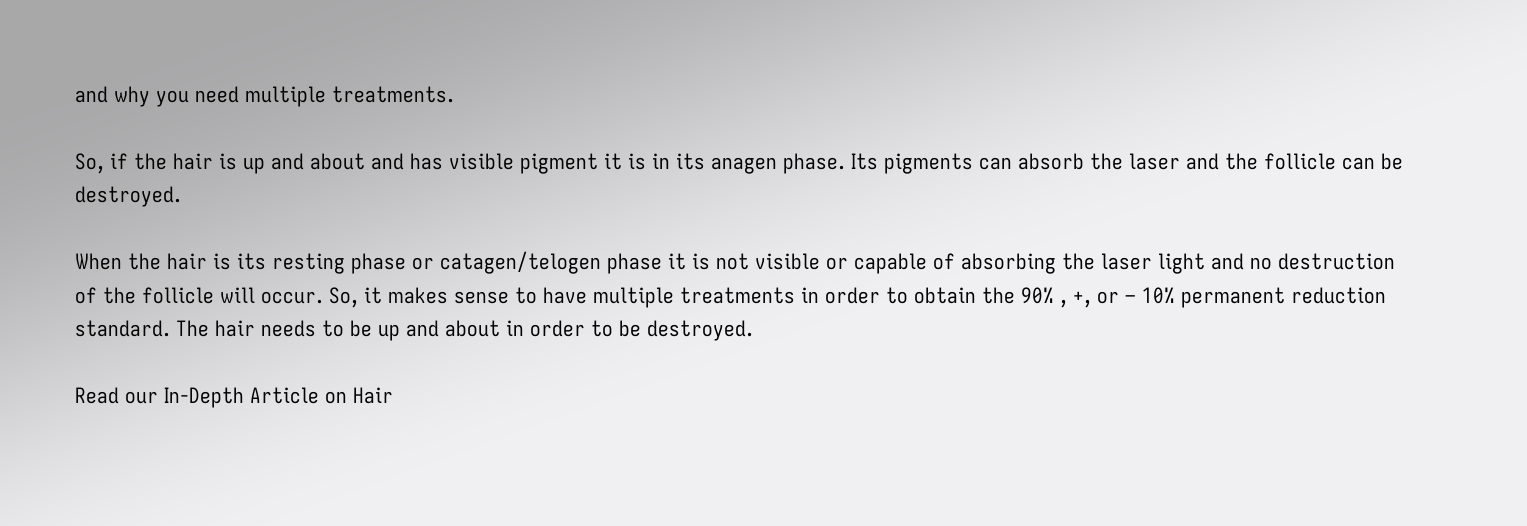and why you need multiple treatments.

So, if the hair is up and about and has visible pigment it is in its anagen phase. Its pigments can absorb the laser and the follicle can be destroyed.

When the hair is its resting phase or catagen/telogen phase it is not visible or capable of absorbing the laser light and no destruction of the follicle will occur. So, it makes sense to have multiple treatments in order to obtain the 90% , +, or – 10% permanent reduction standard. The hair needs to be up and about in order to be destroyed.

Read our In-Depth Article on Hair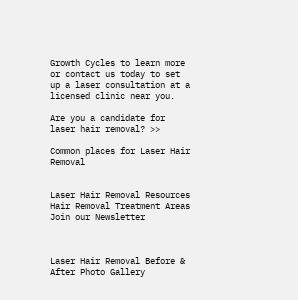Growth Cycles to learn more or contact us today to set up a laser consultation at a licensed clinic near you.

Are you a candidate for laser hair removal? >>

Common places for Laser Hair Removal


Laser Hair Removal Resources
Hair Removal Treatment Areas
Join our Newsletter



Laser Hair Removal Before & After Photo Gallery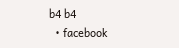b4 b4
  • facebook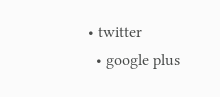• twitter
  • google plus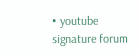• youtube
signature forum